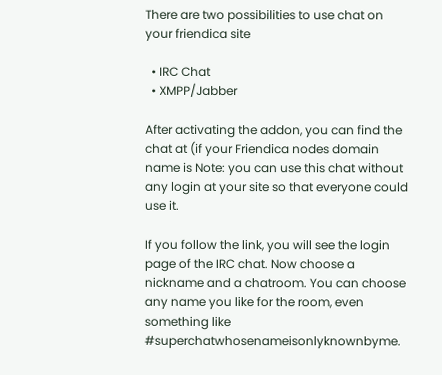There are two possibilities to use chat on your friendica site

  • IRC Chat
  • XMPP/Jabber

After activating the addon, you can find the chat at (if your Friendica nodes domain name is Note: you can use this chat without any login at your site so that everyone could use it.

If you follow the link, you will see the login page of the IRC chat. Now choose a nickname and a chatroom. You can choose any name you like for the room, even something like #superchatwhosenameisonlyknownbyme.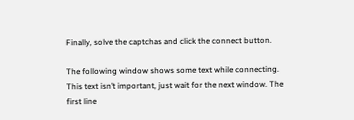Finally, solve the captchas and click the connect button.

The following window shows some text while connecting. This text isn’t important, just wait for the next window. The first line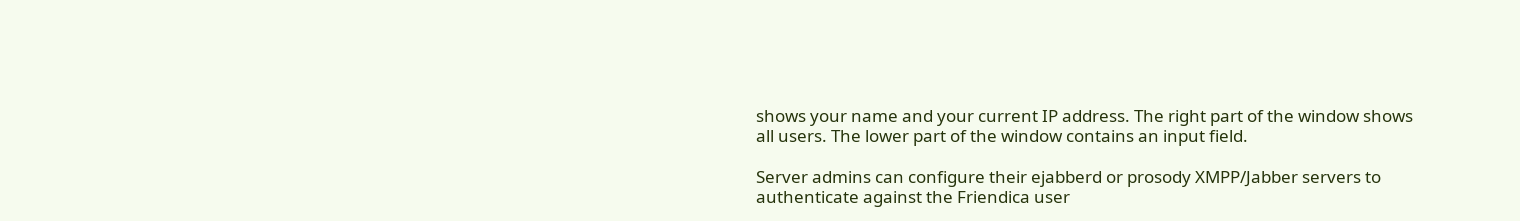shows your name and your current IP address. The right part of the window shows all users. The lower part of the window contains an input field.

Server admins can configure their ejabberd or prosody XMPP/Jabber servers to authenticate against the Friendica user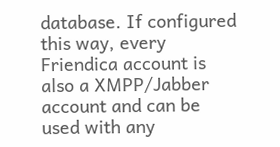database. If configured this way, every Friendica account is also a XMPP/Jabber account and can be used with any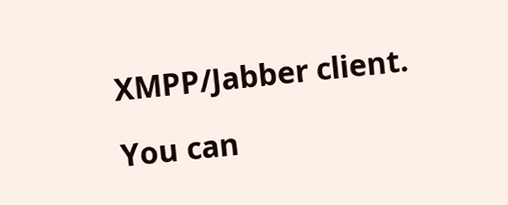XMPP/Jabber client.

You can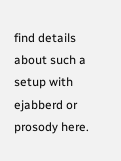find details about such a setup with ejabberd or prosody here.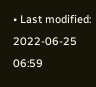• Last modified: 2022-06-25 06:59